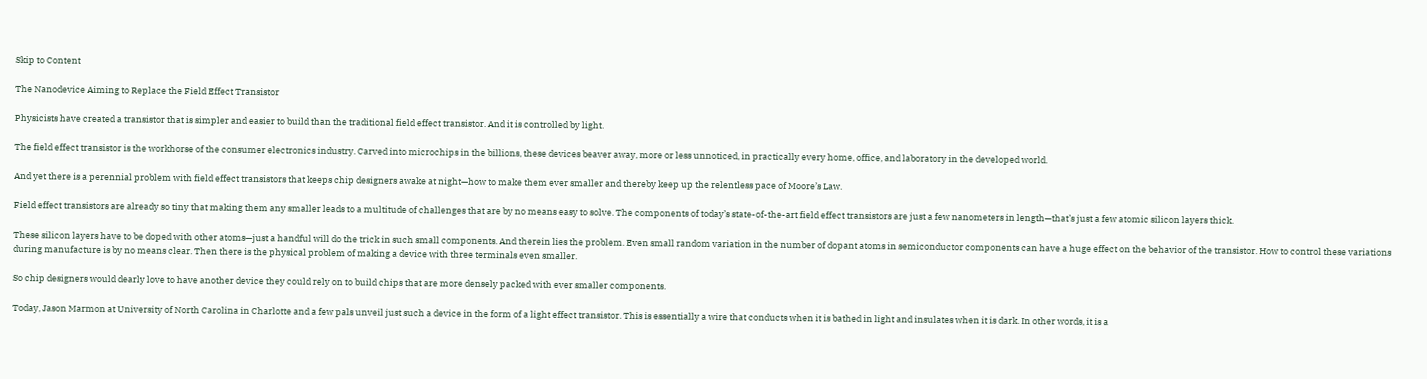Skip to Content

The Nanodevice Aiming to Replace the Field Effect Transistor

Physicists have created a transistor that is simpler and easier to build than the traditional field effect transistor. And it is controlled by light.

The field effect transistor is the workhorse of the consumer electronics industry. Carved into microchips in the billions, these devices beaver away, more or less unnoticed, in practically every home, office, and laboratory in the developed world.

And yet there is a perennial problem with field effect transistors that keeps chip designers awake at night—how to make them ever smaller and thereby keep up the relentless pace of Moore’s Law.

Field effect transistors are already so tiny that making them any smaller leads to a multitude of challenges that are by no means easy to solve. The components of today’s state-of-the-art field effect transistors are just a few nanometers in length—that’s just a few atomic silicon layers thick.

These silicon layers have to be doped with other atoms—just a handful will do the trick in such small components. And therein lies the problem. Even small random variation in the number of dopant atoms in semiconductor components can have a huge effect on the behavior of the transistor. How to control these variations during manufacture is by no means clear. Then there is the physical problem of making a device with three terminals even smaller.

So chip designers would dearly love to have another device they could rely on to build chips that are more densely packed with ever smaller components.

Today, Jason Marmon at University of North Carolina in Charlotte and a few pals unveil just such a device in the form of a light effect transistor. This is essentially a wire that conducts when it is bathed in light and insulates when it is dark. In other words, it is a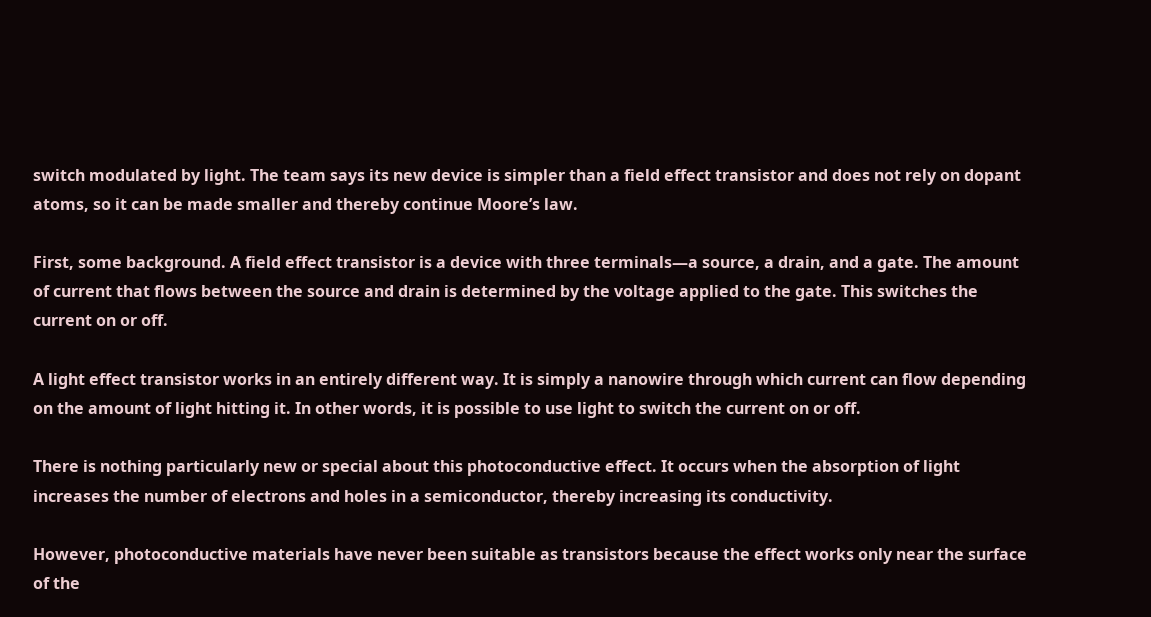switch modulated by light. The team says its new device is simpler than a field effect transistor and does not rely on dopant atoms, so it can be made smaller and thereby continue Moore’s law.

First, some background. A field effect transistor is a device with three terminals—a source, a drain, and a gate. The amount of current that flows between the source and drain is determined by the voltage applied to the gate. This switches the current on or off.

A light effect transistor works in an entirely different way. It is simply a nanowire through which current can flow depending on the amount of light hitting it. In other words, it is possible to use light to switch the current on or off.

There is nothing particularly new or special about this photoconductive effect. It occurs when the absorption of light increases the number of electrons and holes in a semiconductor, thereby increasing its conductivity.

However, photoconductive materials have never been suitable as transistors because the effect works only near the surface of the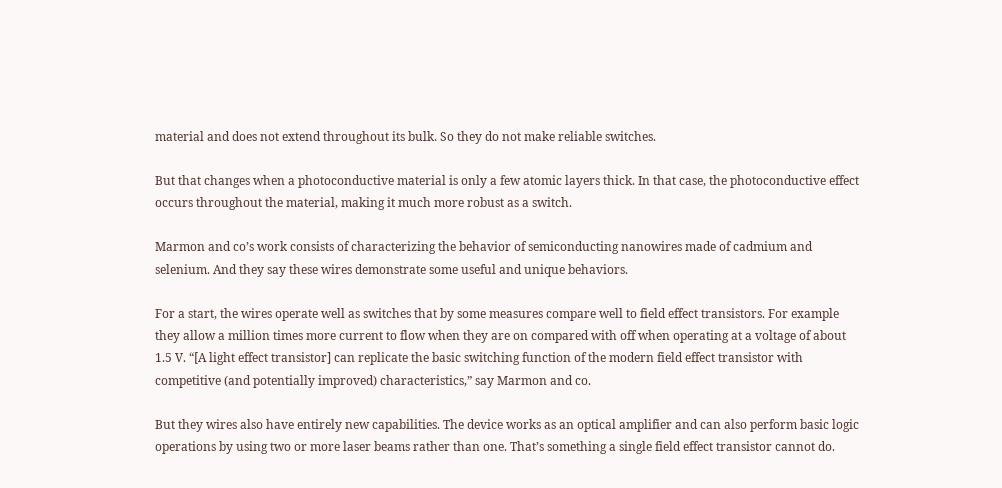material and does not extend throughout its bulk. So they do not make reliable switches.

But that changes when a photoconductive material is only a few atomic layers thick. In that case, the photoconductive effect occurs throughout the material, making it much more robust as a switch.

Marmon and co’s work consists of characterizing the behavior of semiconducting nanowires made of cadmium and selenium. And they say these wires demonstrate some useful and unique behaviors.

For a start, the wires operate well as switches that by some measures compare well to field effect transistors. For example they allow a million times more current to flow when they are on compared with off when operating at a voltage of about 1.5 V. “[A light effect transistor] can replicate the basic switching function of the modern field effect transistor with competitive (and potentially improved) characteristics,” say Marmon and co.

But they wires also have entirely new capabilities. The device works as an optical amplifier and can also perform basic logic operations by using two or more laser beams rather than one. That’s something a single field effect transistor cannot do.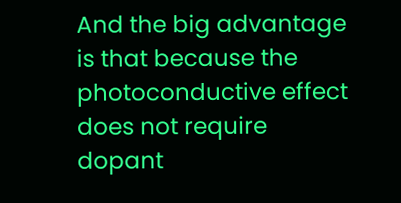And the big advantage is that because the photoconductive effect does not require dopant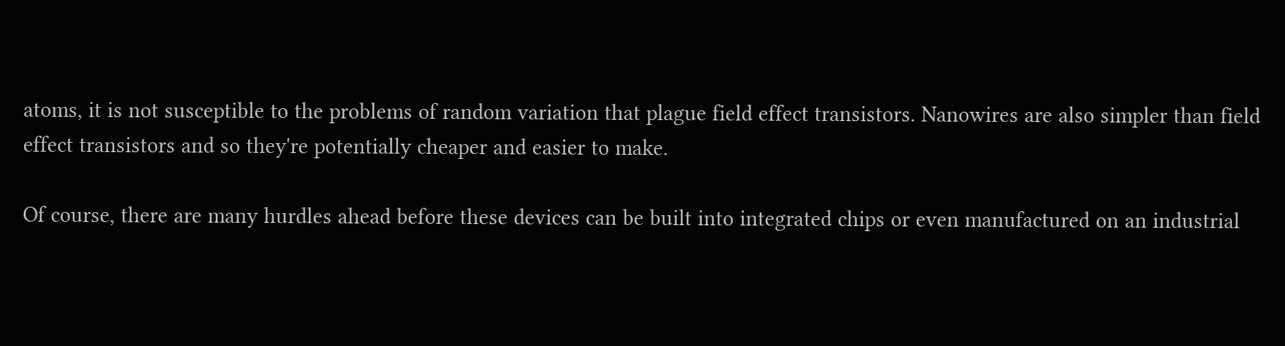atoms, it is not susceptible to the problems of random variation that plague field effect transistors. Nanowires are also simpler than field effect transistors and so they're potentially cheaper and easier to make.

Of course, there are many hurdles ahead before these devices can be built into integrated chips or even manufactured on an industrial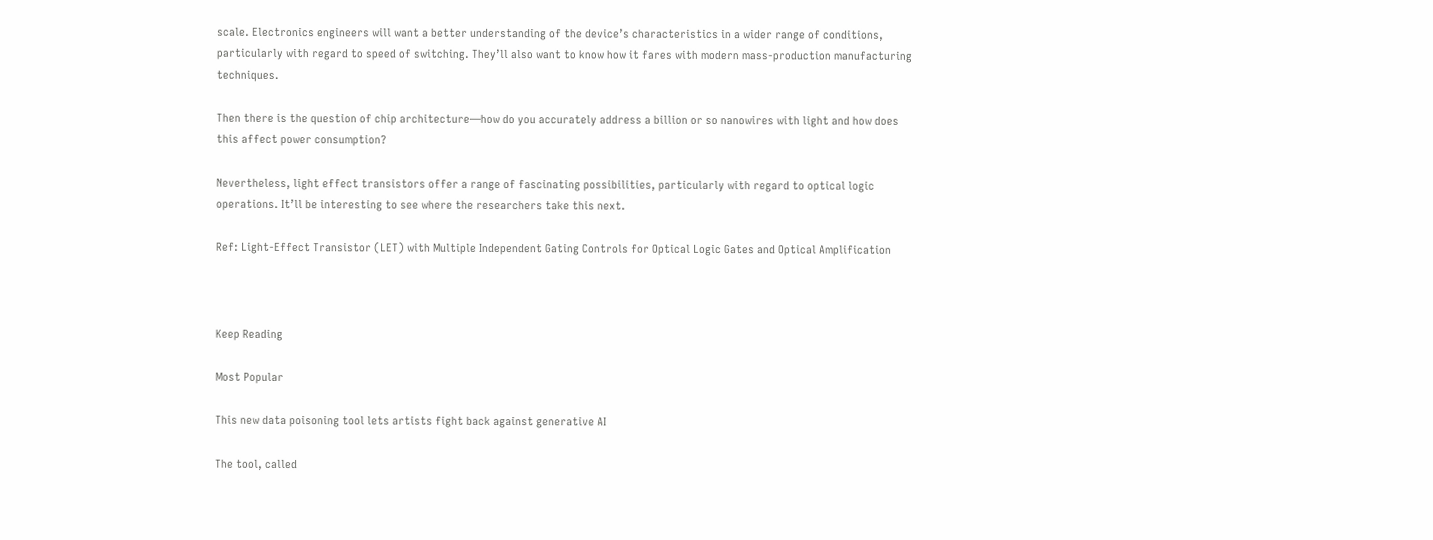scale. Electronics engineers will want a better understanding of the device’s characteristics in a wider range of conditions, particularly with regard to speed of switching. They’ll also want to know how it fares with modern mass-production manufacturing techniques.

Then there is the question of chip architecture—how do you accurately address a billion or so nanowires with light and how does this affect power consumption?

Nevertheless, light effect transistors offer a range of fascinating possibilities, particularly with regard to optical logic operations. It’ll be interesting to see where the researchers take this next.

Ref: Light-Effect Transistor (LET) with Multiple Independent Gating Controls for Optical Logic Gates and Optical Amplification



Keep Reading

Most Popular

This new data poisoning tool lets artists fight back against generative AI

The tool, called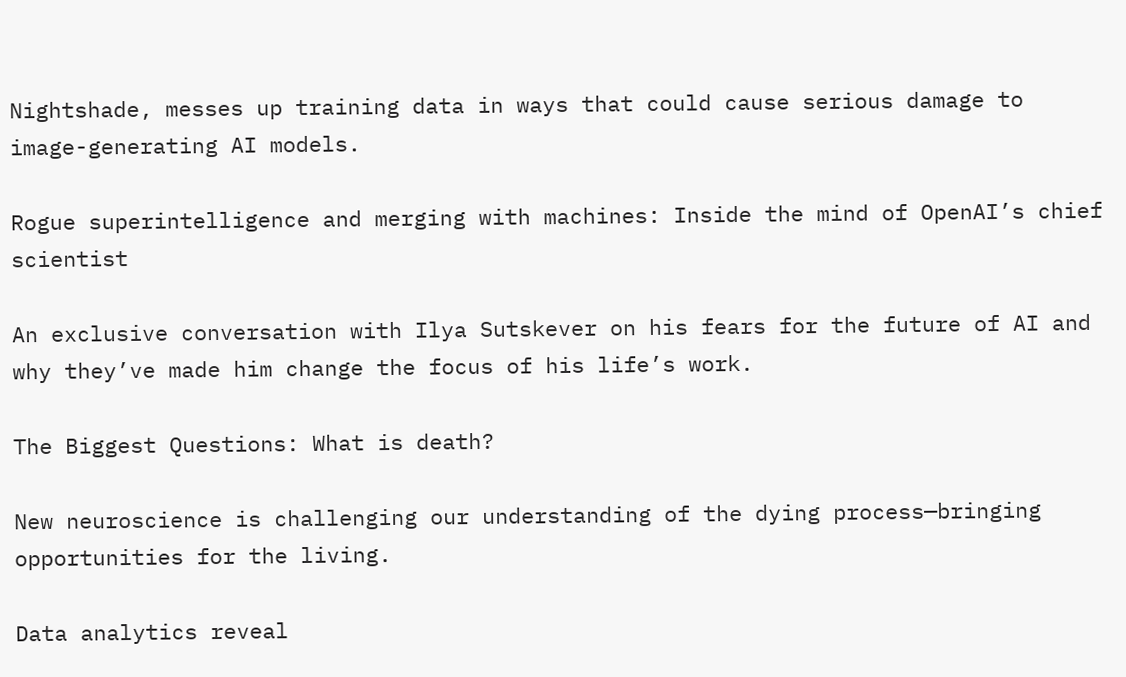Nightshade, messes up training data in ways that could cause serious damage to image-generating AI models.

Rogue superintelligence and merging with machines: Inside the mind of OpenAI’s chief scientist

An exclusive conversation with Ilya Sutskever on his fears for the future of AI and why they’ve made him change the focus of his life’s work.

The Biggest Questions: What is death?

New neuroscience is challenging our understanding of the dying process—bringing opportunities for the living.

Data analytics reveal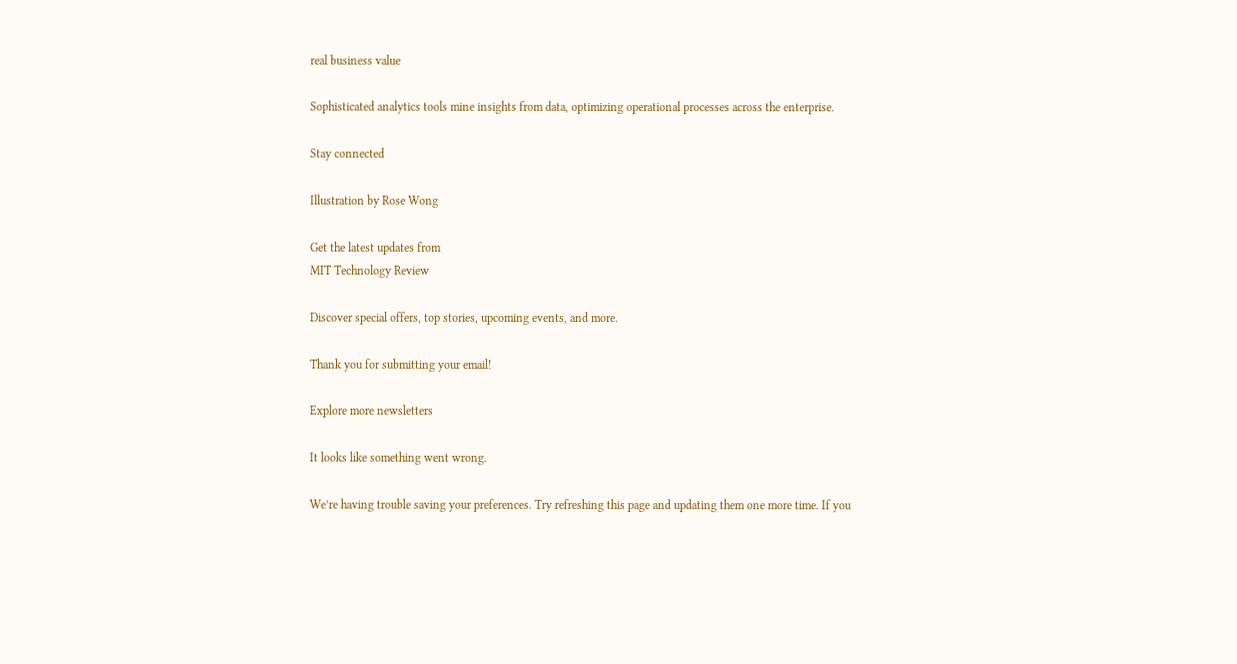real business value

Sophisticated analytics tools mine insights from data, optimizing operational processes across the enterprise.

Stay connected

Illustration by Rose Wong

Get the latest updates from
MIT Technology Review

Discover special offers, top stories, upcoming events, and more.

Thank you for submitting your email!

Explore more newsletters

It looks like something went wrong.

We’re having trouble saving your preferences. Try refreshing this page and updating them one more time. If you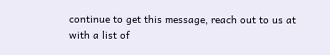continue to get this message, reach out to us at with a list of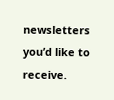newsletters you’d like to receive.